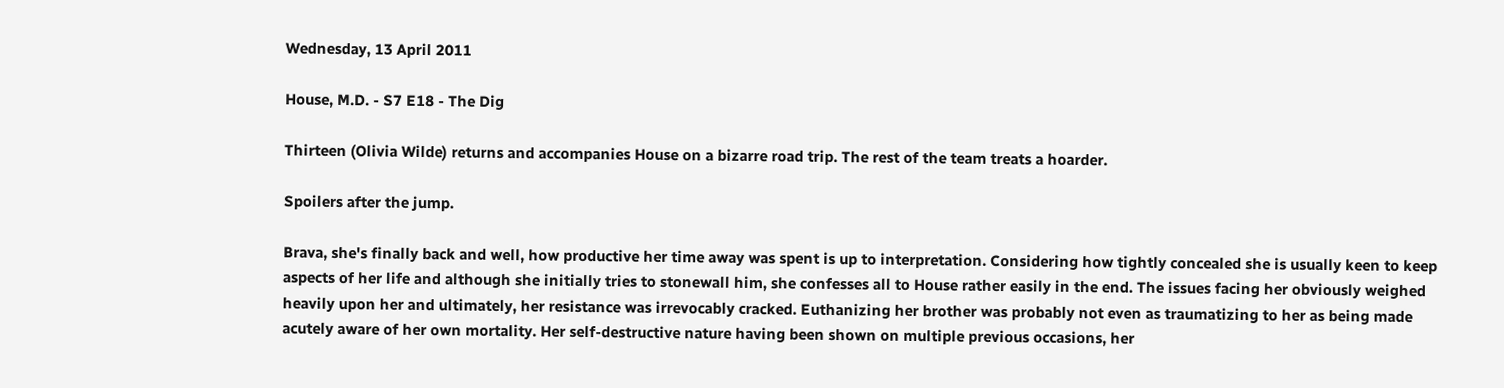Wednesday, 13 April 2011

House, M.D. - S7 E18 - The Dig

Thirteen (Olivia Wilde) returns and accompanies House on a bizarre road trip. The rest of the team treats a hoarder.

Spoilers after the jump.

Brava, she's finally back and well, how productive her time away was spent is up to interpretation. Considering how tightly concealed she is usually keen to keep aspects of her life and although she initially tries to stonewall him, she confesses all to House rather easily in the end. The issues facing her obviously weighed heavily upon her and ultimately, her resistance was irrevocably cracked. Euthanizing her brother was probably not even as traumatizing to her as being made acutely aware of her own mortality. Her self-destructive nature having been shown on multiple previous occasions, her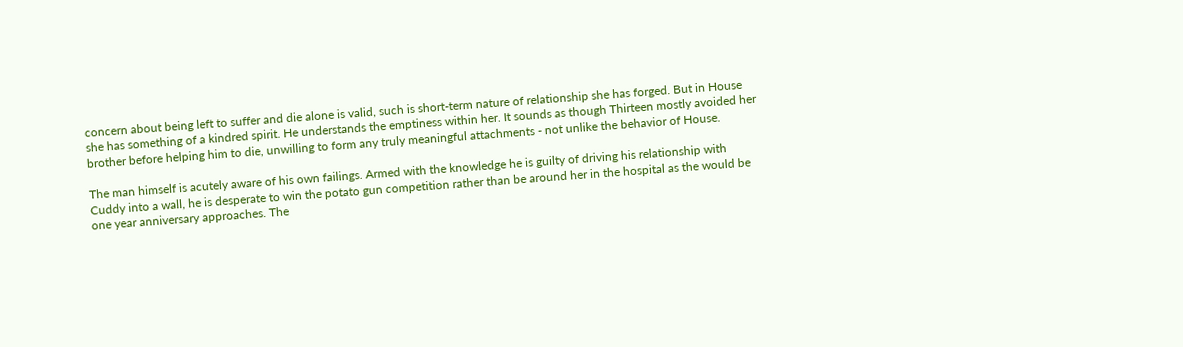concern about being left to suffer and die alone is valid, such is short-term nature of relationship she has forged. But in House she has something of a kindred spirit. He understands the emptiness within her. It sounds as though Thirteen mostly avoided her brother before helping him to die, unwilling to form any truly meaningful attachments - not unlike the behavior of House.

The man himself is acutely aware of his own failings. Armed with the knowledge he is guilty of driving his relationship with Cuddy into a wall, he is desperate to win the potato gun competition rather than be around her in the hospital as the would be one year anniversary approaches. The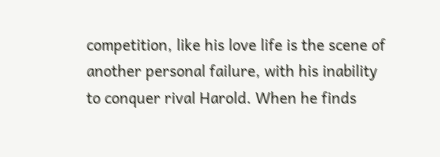competition, like his love life is the scene of another personal failure, with his inability to conquer rival Harold. When he finds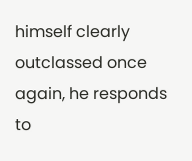himself clearly outclassed once again, he responds to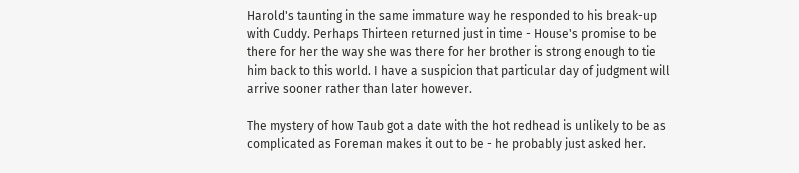Harold's taunting in the same immature way he responded to his break-up with Cuddy. Perhaps Thirteen returned just in time - House's promise to be there for her the way she was there for her brother is strong enough to tie him back to this world. I have a suspicion that particular day of judgment will arrive sooner rather than later however.

The mystery of how Taub got a date with the hot redhead is unlikely to be as complicated as Foreman makes it out to be - he probably just asked her.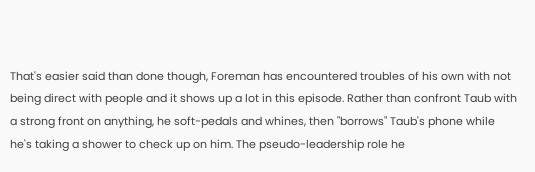That's easier said than done though, Foreman has encountered troubles of his own with not being direct with people and it shows up a lot in this episode. Rather than confront Taub with a strong front on anything, he soft-pedals and whines, then "borrows" Taub's phone while he's taking a shower to check up on him. The pseudo-leadership role he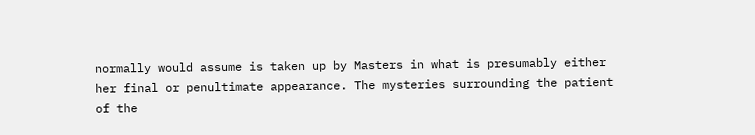normally would assume is taken up by Masters in what is presumably either her final or penultimate appearance. The mysteries surrounding the patient of the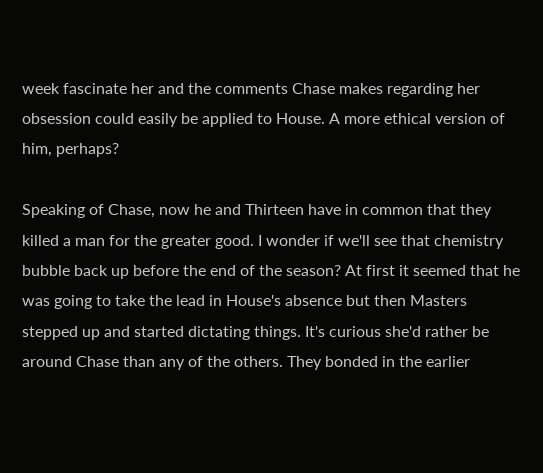week fascinate her and the comments Chase makes regarding her obsession could easily be applied to House. A more ethical version of him, perhaps?

Speaking of Chase, now he and Thirteen have in common that they killed a man for the greater good. I wonder if we'll see that chemistry bubble back up before the end of the season? At first it seemed that he was going to take the lead in House's absence but then Masters stepped up and started dictating things. It's curious she'd rather be around Chase than any of the others. They bonded in the earlier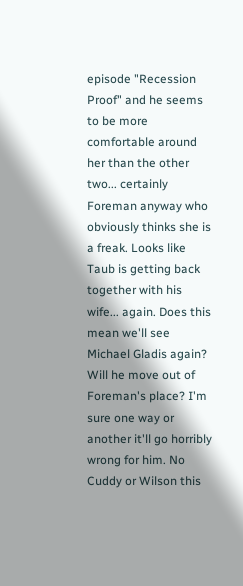episode "Recession Proof" and he seems to be more comfortable around her than the other two... certainly Foreman anyway who obviously thinks she is a freak. Looks like Taub is getting back together with his wife... again. Does this mean we'll see Michael Gladis again? Will he move out of Foreman's place? I'm sure one way or another it'll go horribly wrong for him. No Cuddy or Wilson this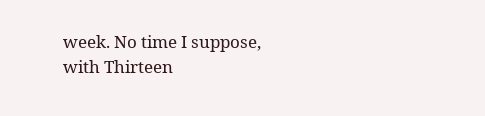week. No time I suppose, with Thirteen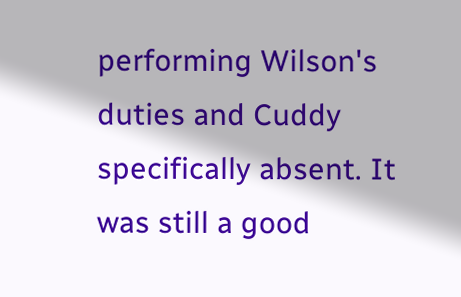performing Wilson's duties and Cuddy specifically absent. It was still a good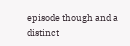episode though and a distinct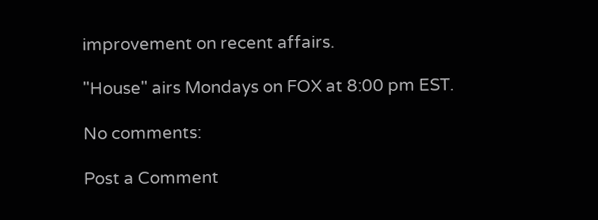improvement on recent affairs.

"House" airs Mondays on FOX at 8:00 pm EST.

No comments:

Post a Comment